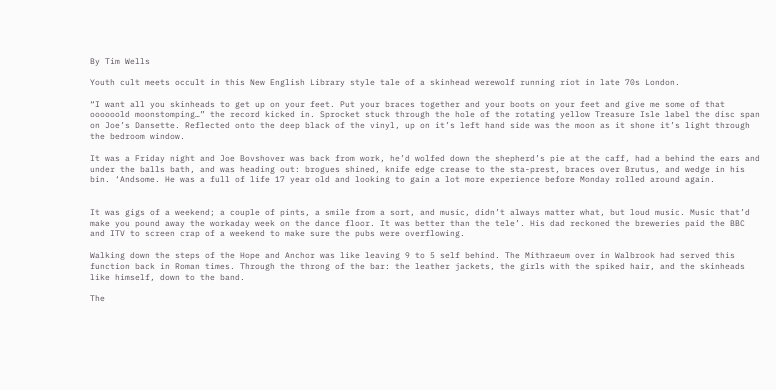By Tim Wells

Youth cult meets occult in this New English Library style tale of a skinhead werewolf running riot in late 70s London.

“I want all you skinheads to get up on your feet. Put your braces together and your boots on your feet and give me some of that oooooold moonstomping…” the record kicked in. Sprocket stuck through the hole of the rotating yellow Treasure Isle label the disc span on Joe’s Dansette. Reflected onto the deep black of the vinyl, up on it’s left hand side was the moon as it shone it’s light through the bedroom window.

It was a Friday night and Joe Bovshover was back from work, he’d wolfed down the shepherd’s pie at the caff, had a behind the ears and under the balls bath, and was heading out: brogues shined, knife edge crease to the sta-prest, braces over Brutus, and wedge in his bin. ‘Andsome. He was a full of life 17 year old and looking to gain a lot more experience before Monday rolled around again.


It was gigs of a weekend; a couple of pints, a smile from a sort, and music, didn’t always matter what, but loud music. Music that’d make you pound away the workaday week on the dance floor. It was better than the tele’. His dad reckoned the breweries paid the BBC and ITV to screen crap of a weekend to make sure the pubs were overflowing.

Walking down the steps of the Hope and Anchor was like leaving 9 to 5 self behind. The Mithraeum over in Walbrook had served this function back in Roman times. Through the throng of the bar: the leather jackets, the girls with the spiked hair, and the skinheads like himself, down to the band.

The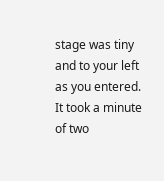stage was tiny and to your left as you entered. It took a minute of two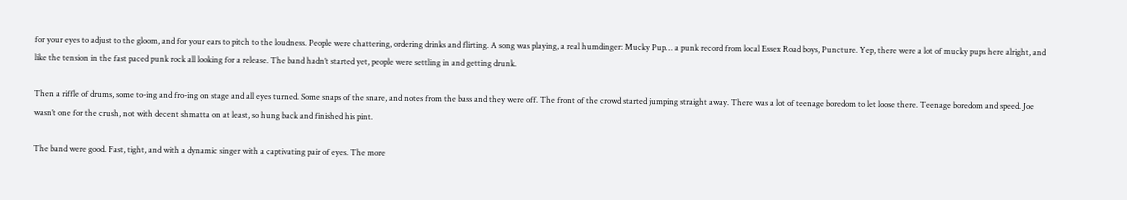for your eyes to adjust to the gloom, and for your ears to pitch to the loudness. People were chattering, ordering drinks and flirting. A song was playing, a real humdinger: Mucky Pup… a punk record from local Essex Road boys, Puncture. Yep, there were a lot of mucky pups here alright, and like the tension in the fast paced punk rock all looking for a release. The band hadn’t started yet, people were settling in and getting drunk.

Then a riffle of drums, some to-ing and fro-ing on stage and all eyes turned. Some snaps of the snare, and notes from the bass and they were off. The front of the crowd started jumping straight away. There was a lot of teenage boredom to let loose there. Teenage boredom and speed. Joe wasn’t one for the crush, not with decent shmatta on at least, so hung back and finished his pint.

The band were good. Fast, tight, and with a dynamic singer with a captivating pair of eyes. The more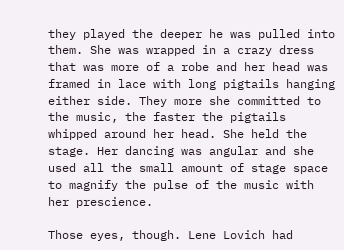they played the deeper he was pulled into them. She was wrapped in a crazy dress that was more of a robe and her head was framed in lace with long pigtails hanging either side. They more she committed to the music, the faster the pigtails whipped around her head. She held the stage. Her dancing was angular and she used all the small amount of stage space to magnify the pulse of the music with her prescience.

Those eyes, though. Lene Lovich had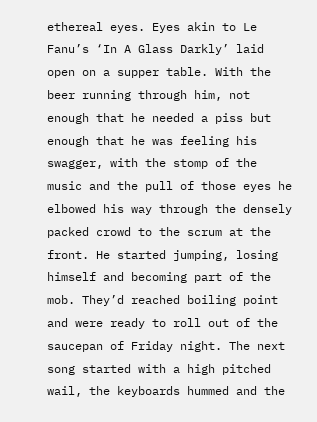ethereal eyes. Eyes akin to Le Fanu’s ‘In A Glass Darkly’ laid open on a supper table. With the beer running through him, not enough that he needed a piss but enough that he was feeling his swagger, with the stomp of the music and the pull of those eyes he elbowed his way through the densely packed crowd to the scrum at the front. He started jumping, losing himself and becoming part of the mob. They’d reached boiling point and were ready to roll out of the saucepan of Friday night. The next song started with a high pitched wail, the keyboards hummed and the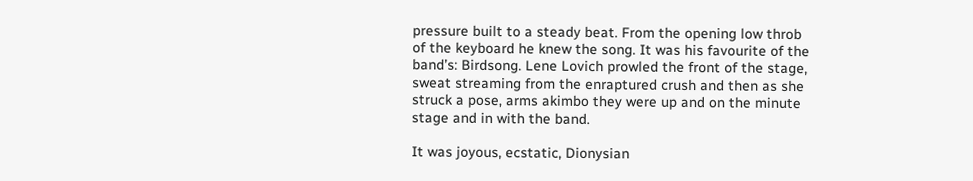pressure built to a steady beat. From the opening low throb of the keyboard he knew the song. It was his favourite of the band’s: Birdsong. Lene Lovich prowled the front of the stage, sweat streaming from the enraptured crush and then as she struck a pose, arms akimbo they were up and on the minute stage and in with the band.

It was joyous, ecstatic, Dionysian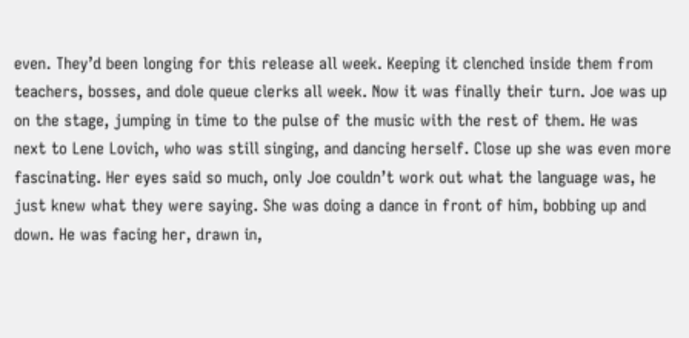even. They’d been longing for this release all week. Keeping it clenched inside them from teachers, bosses, and dole queue clerks all week. Now it was finally their turn. Joe was up on the stage, jumping in time to the pulse of the music with the rest of them. He was next to Lene Lovich, who was still singing, and dancing herself. Close up she was even more fascinating. Her eyes said so much, only Joe couldn’t work out what the language was, he just knew what they were saying. She was doing a dance in front of him, bobbing up and down. He was facing her, drawn in,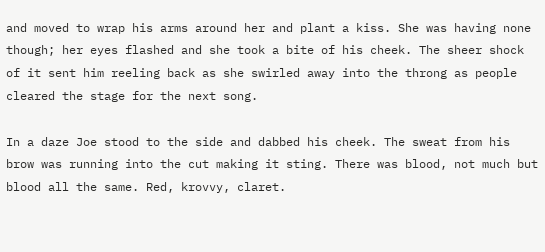and moved to wrap his arms around her and plant a kiss. She was having none though; her eyes flashed and she took a bite of his cheek. The sheer shock of it sent him reeling back as she swirled away into the throng as people cleared the stage for the next song.

In a daze Joe stood to the side and dabbed his cheek. The sweat from his brow was running into the cut making it sting. There was blood, not much but blood all the same. Red, krovvy, claret.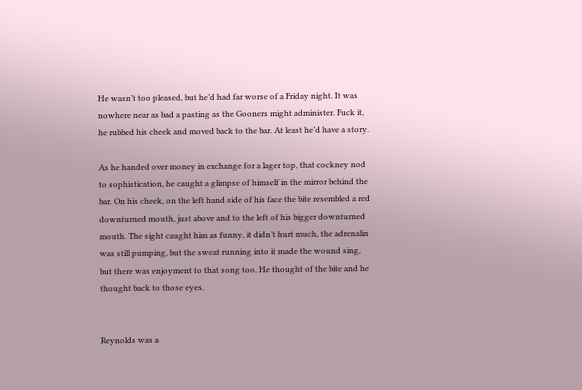He wasn’t too pleased, but he’d had far worse of a Friday night. It was nowhere near as bad a pasting as the Gooners might administer. Fuck it, he rubbed his cheek and moved back to the bar. At least he’d have a story.

As he handed over money in exchange for a lager top, that cockney nod to sophistication, he caught a glimpse of himself in the mirror behind the bar. On his cheek, on the left hand side of his face the bite resembled a red downturned mouth, just above and to the left of his bigger downturned mouth. The sight caught him as funny, it didn’t hurt much, the adrenalin was still pumping, but the sweat running into it made the wound sing, but there was enjoyment to that song too. He thought of the bite and he thought back to those eyes.


Reynolds was a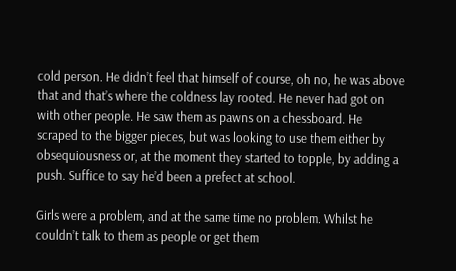cold person. He didn’t feel that himself of course, oh no, he was above that and that’s where the coldness lay rooted. He never had got on with other people. He saw them as pawns on a chessboard. He scraped to the bigger pieces, but was looking to use them either by obsequiousness or, at the moment they started to topple, by adding a push. Suffice to say he’d been a prefect at school.

Girls were a problem, and at the same time no problem. Whilst he couldn’t talk to them as people or get them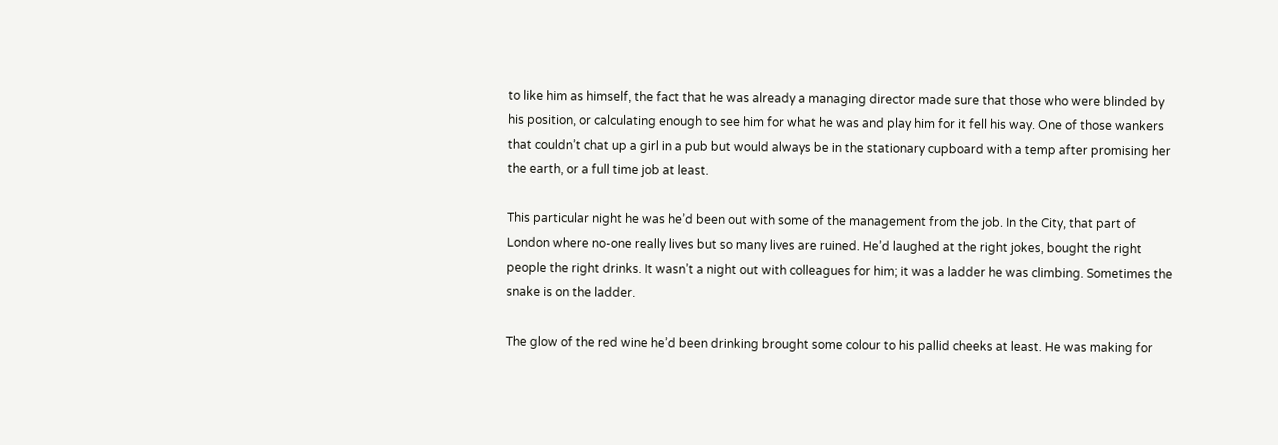to like him as himself, the fact that he was already a managing director made sure that those who were blinded by his position, or calculating enough to see him for what he was and play him for it fell his way. One of those wankers that couldn’t chat up a girl in a pub but would always be in the stationary cupboard with a temp after promising her the earth, or a full time job at least.

This particular night he was he’d been out with some of the management from the job. In the City, that part of London where no-one really lives but so many lives are ruined. He’d laughed at the right jokes, bought the right people the right drinks. It wasn’t a night out with colleagues for him; it was a ladder he was climbing. Sometimes the snake is on the ladder.

The glow of the red wine he’d been drinking brought some colour to his pallid cheeks at least. He was making for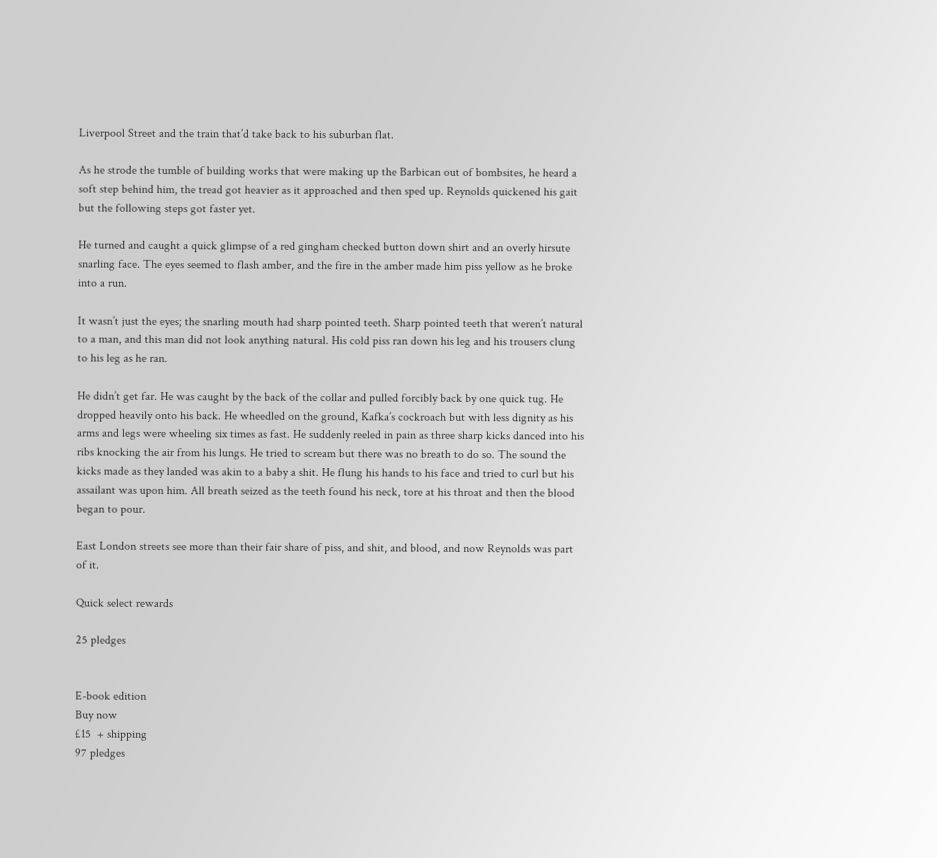Liverpool Street and the train that’d take back to his suburban flat.

As he strode the tumble of building works that were making up the Barbican out of bombsites, he heard a soft step behind him, the tread got heavier as it approached and then sped up. Reynolds quickened his gait but the following steps got faster yet.

He turned and caught a quick glimpse of a red gingham checked button down shirt and an overly hirsute snarling face. The eyes seemed to flash amber, and the fire in the amber made him piss yellow as he broke into a run.

It wasn’t just the eyes; the snarling mouth had sharp pointed teeth. Sharp pointed teeth that weren’t natural to a man, and this man did not look anything natural. His cold piss ran down his leg and his trousers clung to his leg as he ran.

He didn’t get far. He was caught by the back of the collar and pulled forcibly back by one quick tug. He dropped heavily onto his back. He wheedled on the ground, Kafka’s cockroach but with less dignity as his arms and legs were wheeling six times as fast. He suddenly reeled in pain as three sharp kicks danced into his ribs knocking the air from his lungs. He tried to scream but there was no breath to do so. The sound the kicks made as they landed was akin to a baby a shit. He flung his hands to his face and tried to curl but his assailant was upon him. All breath seized as the teeth found his neck, tore at his throat and then the blood began to pour.

East London streets see more than their fair share of piss, and shit, and blood, and now Reynolds was part of it.

Quick select rewards

25 pledges


E-book edition
Buy now
£15  + shipping
97 pledges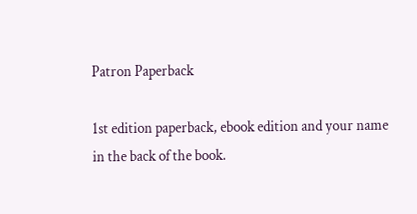Patron Paperback

1st edition paperback, ebook edition and your name in the back of the book.